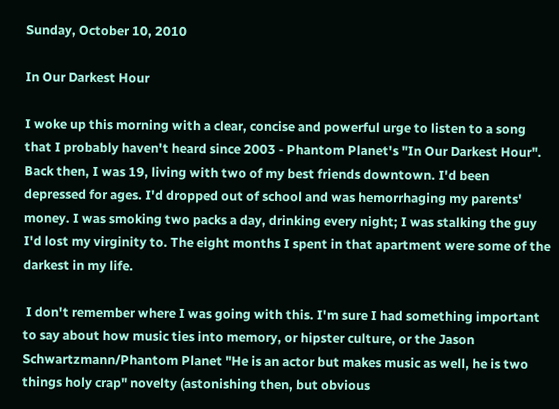Sunday, October 10, 2010

In Our Darkest Hour

I woke up this morning with a clear, concise and powerful urge to listen to a song that I probably haven't heard since 2003 - Phantom Planet's "In Our Darkest Hour". Back then, I was 19, living with two of my best friends downtown. I'd been depressed for ages. I'd dropped out of school and was hemorrhaging my parents' money. I was smoking two packs a day, drinking every night; I was stalking the guy I'd lost my virginity to. The eight months I spent in that apartment were some of the darkest in my life.

 I don't remember where I was going with this. I'm sure I had something important to say about how music ties into memory, or hipster culture, or the Jason Schwartzmann/Phantom Planet "He is an actor but makes music as well, he is two things holy crap" novelty (astonishing then, but obvious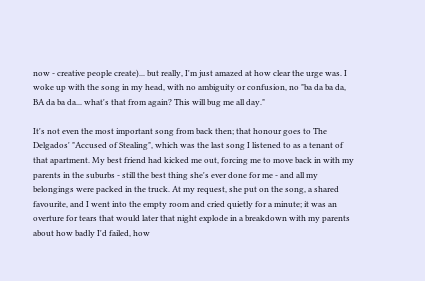now - creative people create)... but really, I'm just amazed at how clear the urge was. I woke up with the song in my head, with no ambiguity or confusion, no "ba da ba da, BA da ba da... what's that from again? This will bug me all day."

It's not even the most important song from back then; that honour goes to The Delgados' "Accused of Stealing", which was the last song I listened to as a tenant of that apartment. My best friend had kicked me out, forcing me to move back in with my parents in the suburbs - still the best thing she's ever done for me - and all my belongings were packed in the truck. At my request, she put on the song, a shared favourite, and I went into the empty room and cried quietly for a minute; it was an overture for tears that would later that night explode in a breakdown with my parents about how badly I'd failed, how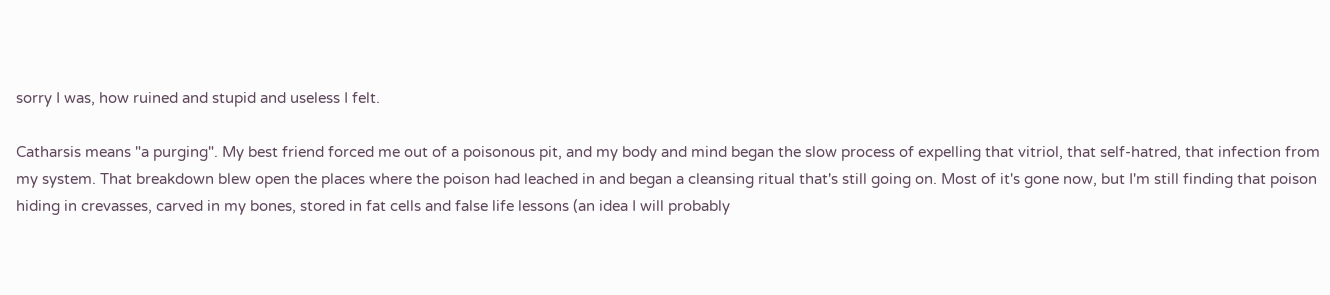sorry I was, how ruined and stupid and useless I felt.

Catharsis means "a purging". My best friend forced me out of a poisonous pit, and my body and mind began the slow process of expelling that vitriol, that self-hatred, that infection from my system. That breakdown blew open the places where the poison had leached in and began a cleansing ritual that's still going on. Most of it's gone now, but I'm still finding that poison hiding in crevasses, carved in my bones, stored in fat cells and false life lessons (an idea I will probably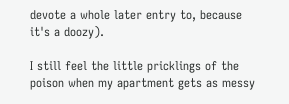devote a whole later entry to, because it's a doozy).

I still feel the little pricklings of the poison when my apartment gets as messy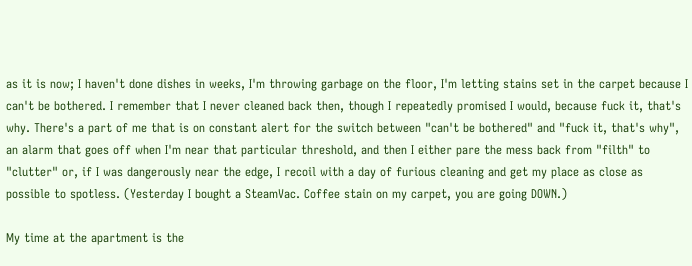as it is now; I haven't done dishes in weeks, I'm throwing garbage on the floor, I'm letting stains set in the carpet because I can't be bothered. I remember that I never cleaned back then, though I repeatedly promised I would, because fuck it, that's why. There's a part of me that is on constant alert for the switch between "can't be bothered" and "fuck it, that's why", an alarm that goes off when I'm near that particular threshold, and then I either pare the mess back from "filth" to "clutter" or, if I was dangerously near the edge, I recoil with a day of furious cleaning and get my place as close as possible to spotless. (Yesterday I bought a SteamVac. Coffee stain on my carpet, you are going DOWN.)

My time at the apartment is the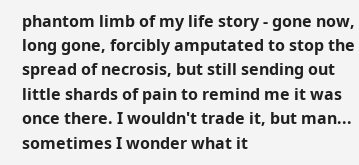phantom limb of my life story - gone now, long gone, forcibly amputated to stop the spread of necrosis, but still sending out little shards of pain to remind me it was once there. I wouldn't trade it, but man... sometimes I wonder what it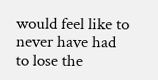would feel like to never have had to lose the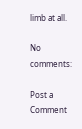limb at all.

No comments:

Post a Comment